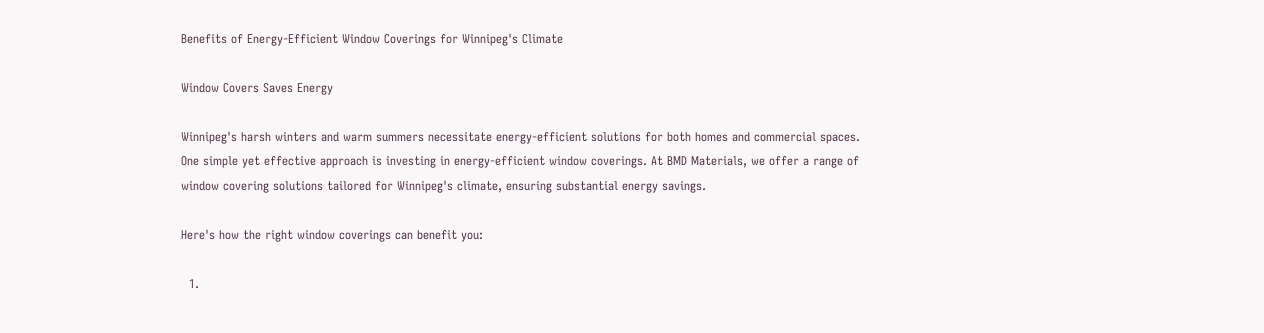Benefits of Energy-Efficient Window Coverings for Winnipeg's Climate

Window Covers Saves Energy

Winnipeg's harsh winters and warm summers necessitate energy-efficient solutions for both homes and commercial spaces. One simple yet effective approach is investing in energy-efficient window coverings. At BMD Materials, we offer a range of window covering solutions tailored for Winnipeg's climate, ensuring substantial energy savings.

Here's how the right window coverings can benefit you:

  1.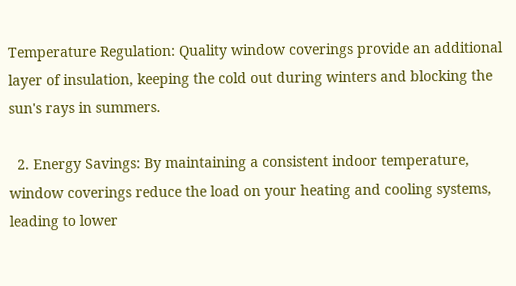Temperature Regulation: Quality window coverings provide an additional layer of insulation, keeping the cold out during winters and blocking the sun's rays in summers.

  2. Energy Savings: By maintaining a consistent indoor temperature, window coverings reduce the load on your heating and cooling systems, leading to lower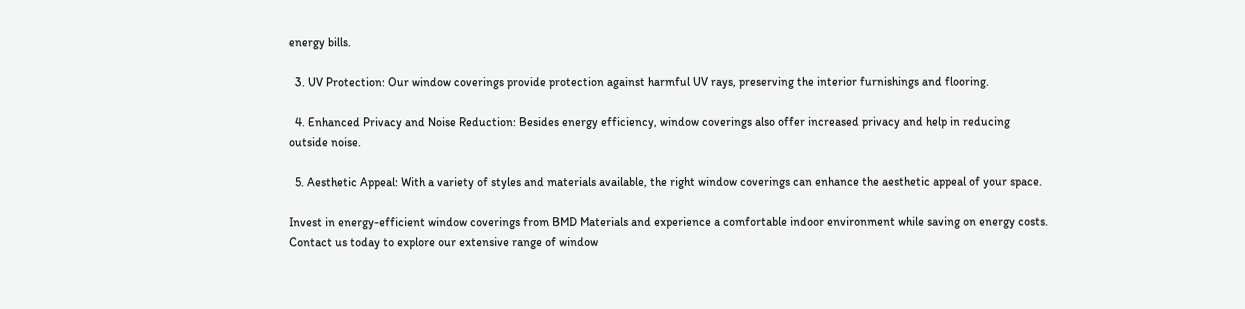energy bills.

  3. UV Protection: Our window coverings provide protection against harmful UV rays, preserving the interior furnishings and flooring.

  4. Enhanced Privacy and Noise Reduction: Besides energy efficiency, window coverings also offer increased privacy and help in reducing outside noise.

  5. Aesthetic Appeal: With a variety of styles and materials available, the right window coverings can enhance the aesthetic appeal of your space.

Invest in energy-efficient window coverings from BMD Materials and experience a comfortable indoor environment while saving on energy costs. Contact us today to explore our extensive range of window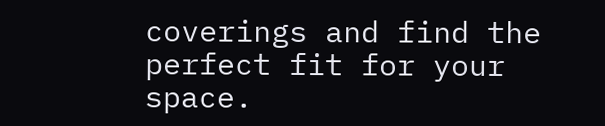coverings and find the perfect fit for your space.